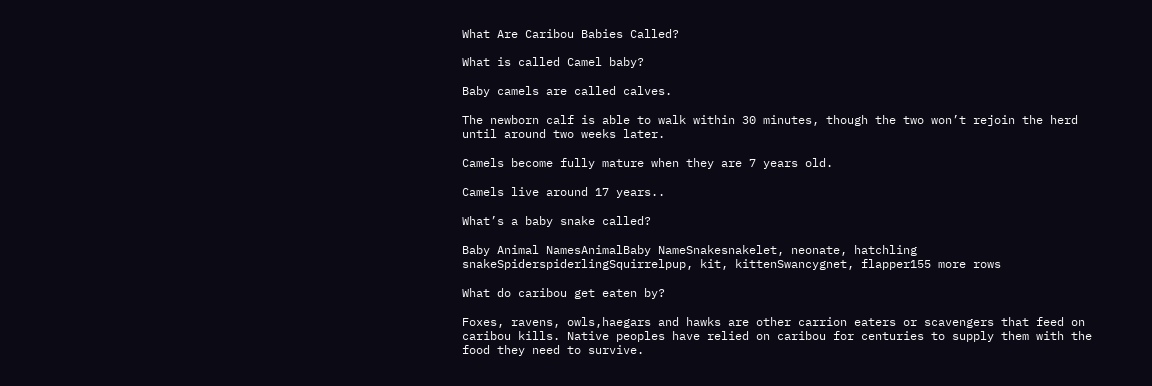What Are Caribou Babies Called?

What is called Camel baby?

Baby camels are called calves.

The newborn calf is able to walk within 30 minutes, though the two won’t rejoin the herd until around two weeks later.

Camels become fully mature when they are 7 years old.

Camels live around 17 years..

What’s a baby snake called?

Baby Animal NamesAnimalBaby NameSnakesnakelet, neonate, hatchling snakeSpiderspiderlingSquirrelpup, kit, kittenSwancygnet, flapper155 more rows

What do caribou get eaten by?

Foxes, ravens, owls,haegars and hawks are other carrion eaters or scavengers that feed on caribou kills. Native peoples have relied on caribou for centuries to supply them with the food they need to survive.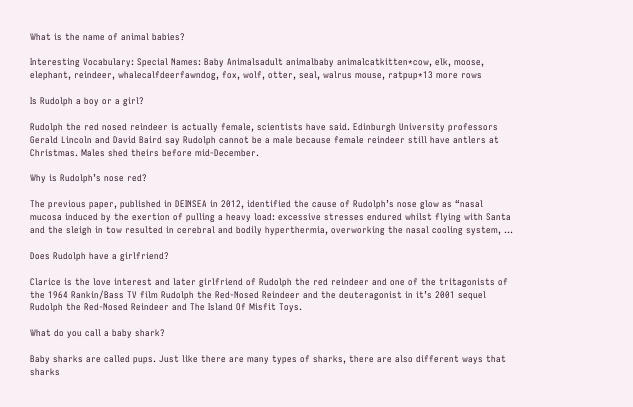What is the name of animal babies?

Interesting Vocabulary: Special Names: Baby Animalsadult animalbaby animalcatkitten*cow, elk, moose, elephant, reindeer, whalecalfdeerfawndog, fox, wolf, otter, seal, walrus mouse, ratpup*13 more rows

Is Rudolph a boy or a girl?

Rudolph the red nosed reindeer is actually female, scientists have said. Edinburgh University professors Gerald Lincoln and David Baird say Rudolph cannot be a male because female reindeer still have antlers at Christmas. Males shed theirs before mid-December.

Why is Rudolph’s nose red?

The previous paper, published in DEINSEA in 2012, identified the cause of Rudolph’s nose glow as “nasal mucosa induced by the exertion of pulling a heavy load: excessive stresses endured whilst flying with Santa and the sleigh in tow resulted in cerebral and bodily hyperthermia, overworking the nasal cooling system, …

Does Rudolph have a girlfriend?

Clarice is the love interest and later girlfriend of Rudolph the red reindeer and one of the tritagonists of the 1964 Rankin/Bass TV film Rudolph the Red-Nosed Reindeer and the deuteragonist in it’s 2001 sequel Rudolph the Red-Nosed Reindeer and The Island Of Misfit Toys.

What do you call a baby shark?

Baby sharks are called pups. Just like there are many types of sharks, there are also different ways that sharks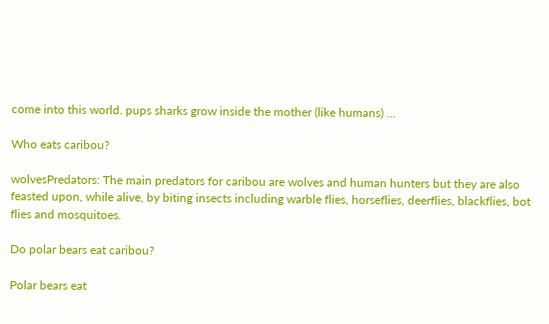come into this world. pups sharks grow inside the mother (like humans) …

Who eats caribou?

wolvesPredators: The main predators for caribou are wolves and human hunters but they are also feasted upon, while alive, by biting insects including warble flies, horseflies, deerflies, blackflies, bot flies and mosquitoes.

Do polar bears eat caribou?

Polar bears eat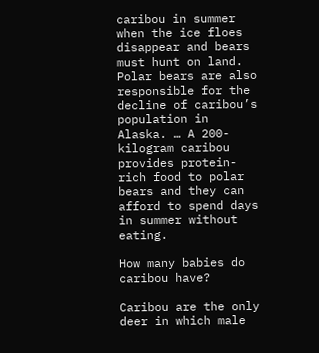caribou in summer when the ice floes disappear and bears must hunt on land. Polar bears are also responsible for the decline of caribou’s population in Alaska. … A 200-kilogram caribou provides protein-rich food to polar bears and they can afford to spend days in summer without eating.

How many babies do caribou have?

Caribou are the only deer in which male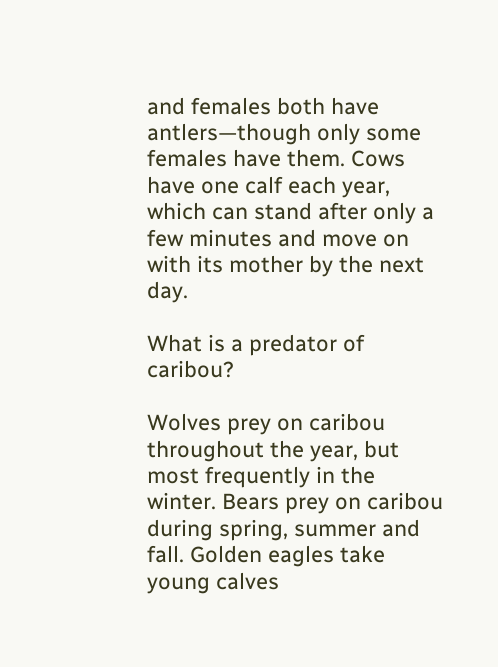and females both have antlers—though only some females have them. Cows have one calf each year, which can stand after only a few minutes and move on with its mother by the next day.

What is a predator of caribou?

Wolves prey on caribou throughout the year, but most frequently in the winter. Bears prey on caribou during spring, summer and fall. Golden eagles take young calves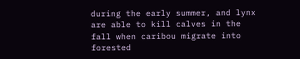during the early summer, and lynx are able to kill calves in the fall when caribou migrate into forested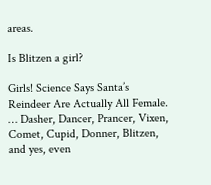areas.

Is Blitzen a girl?

Girls! Science Says Santa’s Reindeer Are Actually All Female. … Dasher, Dancer, Prancer, Vixen, Comet, Cupid, Donner, Blitzen, and yes, even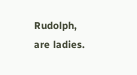Rudolph, are ladies.